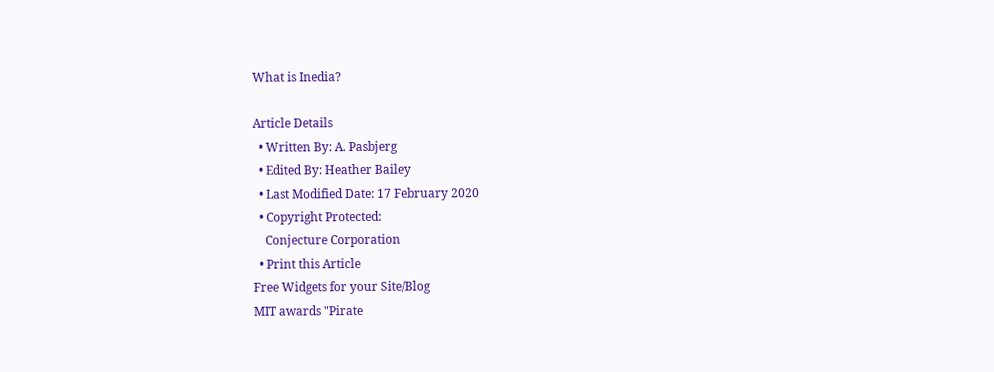What is Inedia?

Article Details
  • Written By: A. Pasbjerg
  • Edited By: Heather Bailey
  • Last Modified Date: 17 February 2020
  • Copyright Protected:
    Conjecture Corporation
  • Print this Article
Free Widgets for your Site/Blog
MIT awards "Pirate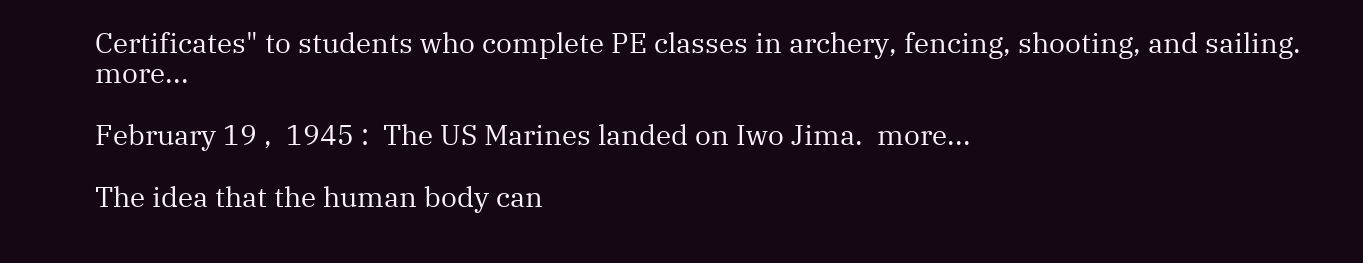Certificates" to students who complete PE classes in archery, fencing, shooting, and sailing.  more...

February 19 ,  1945 :  The US Marines landed on Iwo Jima.  more...

The idea that the human body can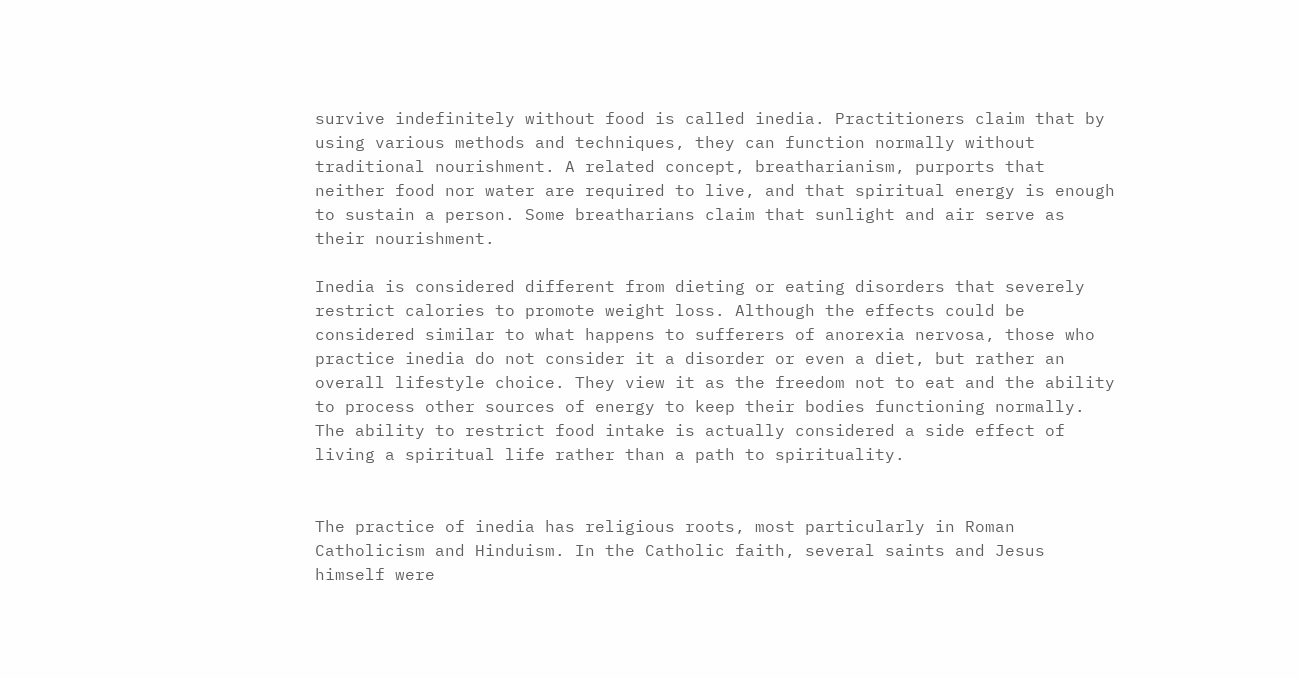survive indefinitely without food is called inedia. Practitioners claim that by using various methods and techniques, they can function normally without traditional nourishment. A related concept, breatharianism, purports that neither food nor water are required to live, and that spiritual energy is enough to sustain a person. Some breatharians claim that sunlight and air serve as their nourishment.

Inedia is considered different from dieting or eating disorders that severely restrict calories to promote weight loss. Although the effects could be considered similar to what happens to sufferers of anorexia nervosa, those who practice inedia do not consider it a disorder or even a diet, but rather an overall lifestyle choice. They view it as the freedom not to eat and the ability to process other sources of energy to keep their bodies functioning normally. The ability to restrict food intake is actually considered a side effect of living a spiritual life rather than a path to spirituality.


The practice of inedia has religious roots, most particularly in Roman Catholicism and Hinduism. In the Catholic faith, several saints and Jesus himself were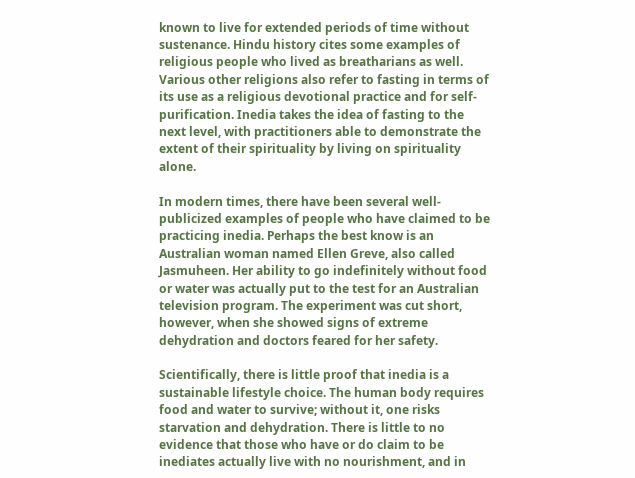known to live for extended periods of time without sustenance. Hindu history cites some examples of religious people who lived as breatharians as well. Various other religions also refer to fasting in terms of its use as a religious devotional practice and for self-purification. Inedia takes the idea of fasting to the next level, with practitioners able to demonstrate the extent of their spirituality by living on spirituality alone.

In modern times, there have been several well-publicized examples of people who have claimed to be practicing inedia. Perhaps the best know is an Australian woman named Ellen Greve, also called Jasmuheen. Her ability to go indefinitely without food or water was actually put to the test for an Australian television program. The experiment was cut short, however, when she showed signs of extreme dehydration and doctors feared for her safety.

Scientifically, there is little proof that inedia is a sustainable lifestyle choice. The human body requires food and water to survive; without it, one risks starvation and dehydration. There is little to no evidence that those who have or do claim to be inediates actually live with no nourishment, and in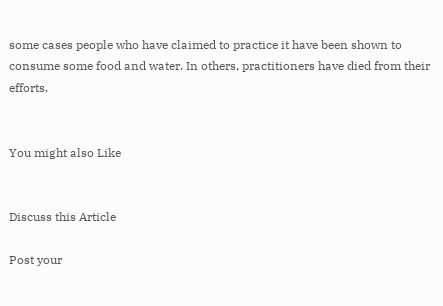some cases people who have claimed to practice it have been shown to consume some food and water. In others, practitioners have died from their efforts.


You might also Like


Discuss this Article

Post your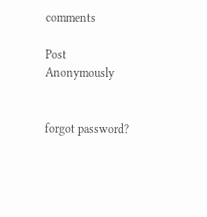comments

Post Anonymously


forgot password?